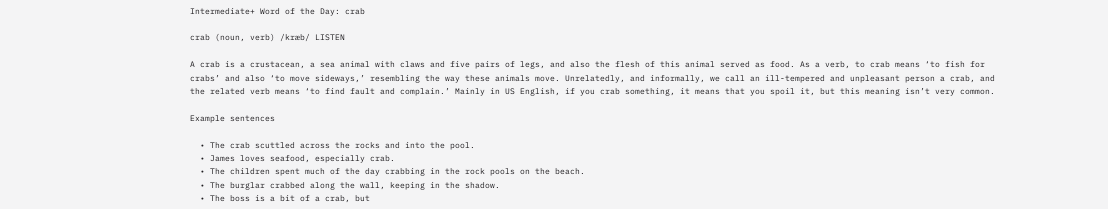Intermediate+ Word of the Day: crab

crab (noun, verb) /kræb/ LISTEN

A crab is a crustacean, a sea animal with claws and five pairs of legs, and also the flesh of this animal served as food. As a verb, to crab means ‘to fish for crabs’ and also ‘to move sideways,’ resembling the way these animals move. Unrelatedly, and informally, we call an ill-tempered and unpleasant person a crab, and the related verb means ‘to find fault and complain.’ Mainly in US English, if you crab something, it means that you spoil it, but this meaning isn’t very common.

Example sentences

  • The crab scuttled across the rocks and into the pool.
  • James loves seafood, especially crab.
  • The children spent much of the day crabbing in the rock pools on the beach.
  • The burglar crabbed along the wall, keeping in the shadow.
  • The boss is a bit of a crab, but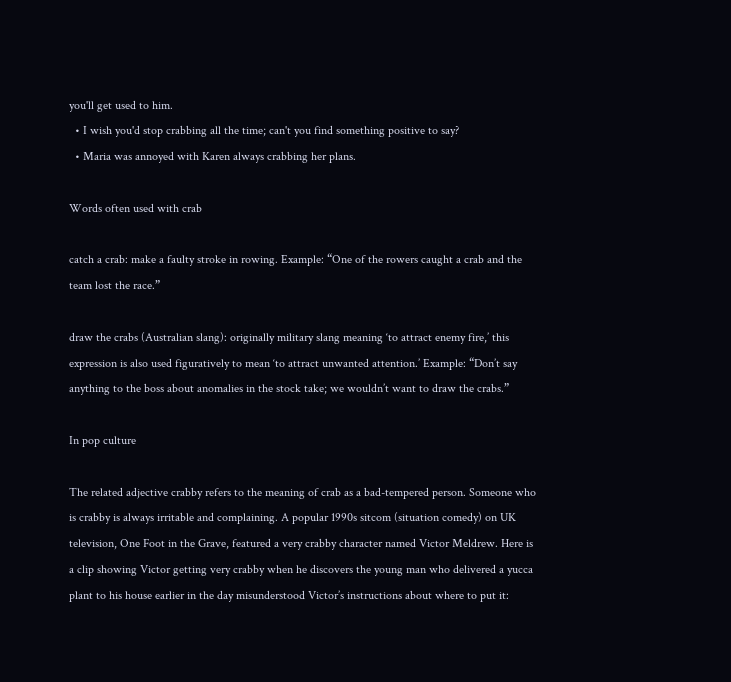you'll get used to him.
  • I wish you'd stop crabbing all the time; can't you find something positive to say?
  • Maria was annoyed with Karen always crabbing her plans.

Words often used with crab

catch a crab: make a faulty stroke in rowing. Example: “One of the rowers caught a crab and the team lost the race.”

draw the crabs (Australian slang): originally military slang meaning ‘to attract enemy fire,’ this expression is also used figuratively to mean ‘to attract unwanted attention.’ Example: “Don’t say anything to the boss about anomalies in the stock take; we wouldn’t want to draw the crabs.”

In pop culture

The related adjective crabby refers to the meaning of crab as a bad-tempered person. Someone who is crabby is always irritable and complaining. A popular 1990s sitcom (situation comedy) on UK television, One Foot in the Grave, featured a very crabby character named Victor Meldrew. Here is a clip showing Victor getting very crabby when he discovers the young man who delivered a yucca plant to his house earlier in the day misunderstood Victor’s instructions about where to put it: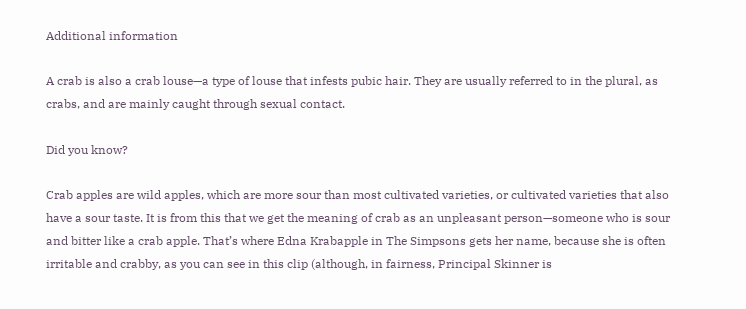Additional information

A crab is also a crab louse—a type of louse that infests pubic hair. They are usually referred to in the plural, as crabs, and are mainly caught through sexual contact.

Did you know?

Crab apples are wild apples, which are more sour than most cultivated varieties, or cultivated varieties that also have a sour taste. It is from this that we get the meaning of crab as an unpleasant person—someone who is sour and bitter like a crab apple. That’s where Edna Krabapple in The Simpsons gets her name, because she is often irritable and crabby, as you can see in this clip (although, in fairness, Principal Skinner is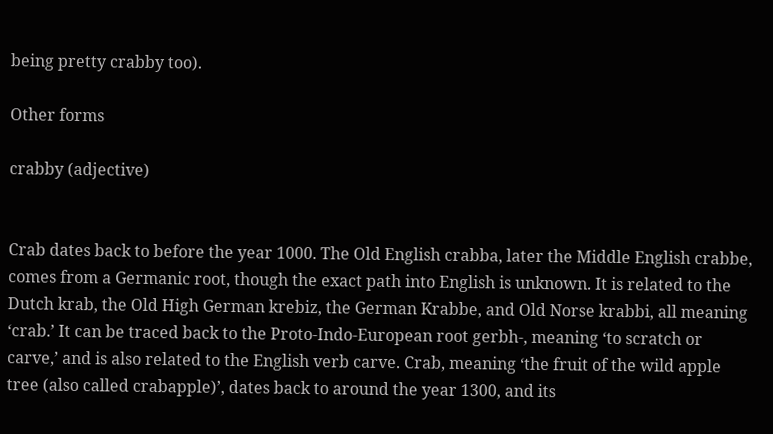being pretty crabby too).

Other forms

crabby (adjective)


Crab dates back to before the year 1000. The Old English crabba, later the Middle English crabbe, comes from a Germanic root, though the exact path into English is unknown. It is related to the Dutch krab, the Old High German krebiz, the German Krabbe, and Old Norse krabbi, all meaning ‘crab.’ It can be traced back to the Proto-Indo-European root gerbh-, meaning ‘to scratch or carve,’ and is also related to the English verb carve. Crab, meaning ‘the fruit of the wild apple tree (also called crabapple)’, dates back to around the year 1300, and its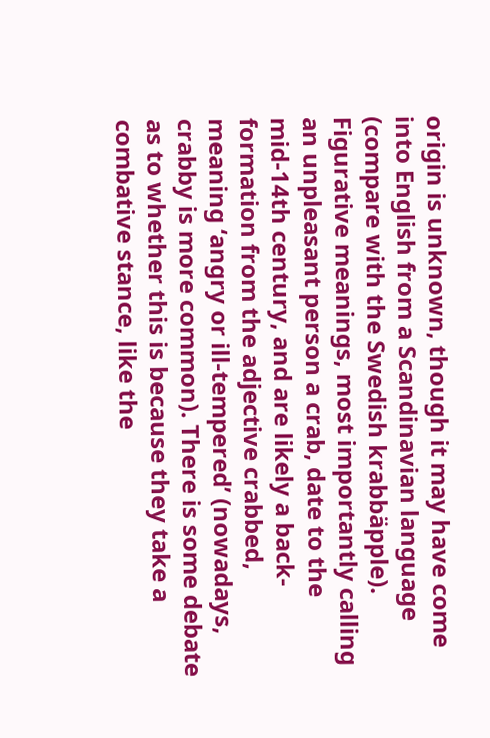origin is unknown, though it may have come into English from a Scandinavian language (compare with the Swedish krabbäpple). Figurative meanings, most importantly calling an unpleasant person a crab, date to the mid-14th century, and are likely a back-formation from the adjective crabbed, meaning ‘angry or ill-tempered’ (nowadays, crabby is more common). There is some debate as to whether this is because they take a combative stance, like the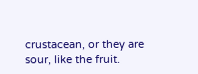crustacean, or they are sour, like the fruit.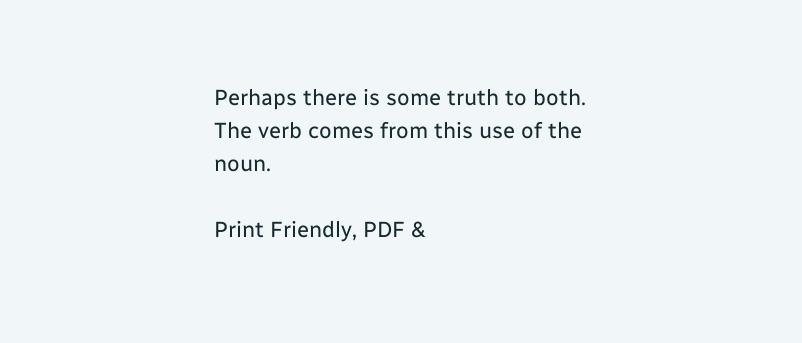Perhaps there is some truth to both. The verb comes from this use of the noun.

Print Friendly, PDF &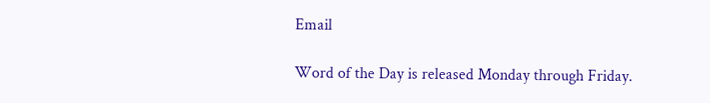Email

Word of the Day is released Monday through Friday.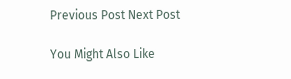Previous Post Next Post

You Might Also Like